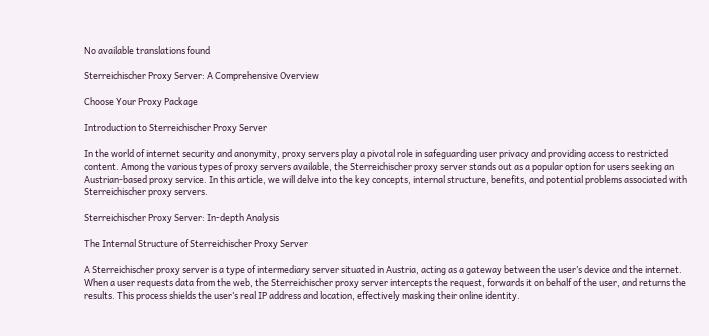No available translations found

Sterreichischer Proxy Server: A Comprehensive Overview

Choose Your Proxy Package

Introduction to Sterreichischer Proxy Server

In the world of internet security and anonymity, proxy servers play a pivotal role in safeguarding user privacy and providing access to restricted content. Among the various types of proxy servers available, the Sterreichischer proxy server stands out as a popular option for users seeking an Austrian-based proxy service. In this article, we will delve into the key concepts, internal structure, benefits, and potential problems associated with Sterreichischer proxy servers.

Sterreichischer Proxy Server: In-depth Analysis

The Internal Structure of Sterreichischer Proxy Server

A Sterreichischer proxy server is a type of intermediary server situated in Austria, acting as a gateway between the user’s device and the internet. When a user requests data from the web, the Sterreichischer proxy server intercepts the request, forwards it on behalf of the user, and returns the results. This process shields the user’s real IP address and location, effectively masking their online identity.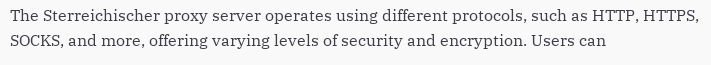The Sterreichischer proxy server operates using different protocols, such as HTTP, HTTPS, SOCKS, and more, offering varying levels of security and encryption. Users can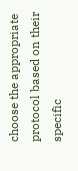choose the appropriate protocol based on their specific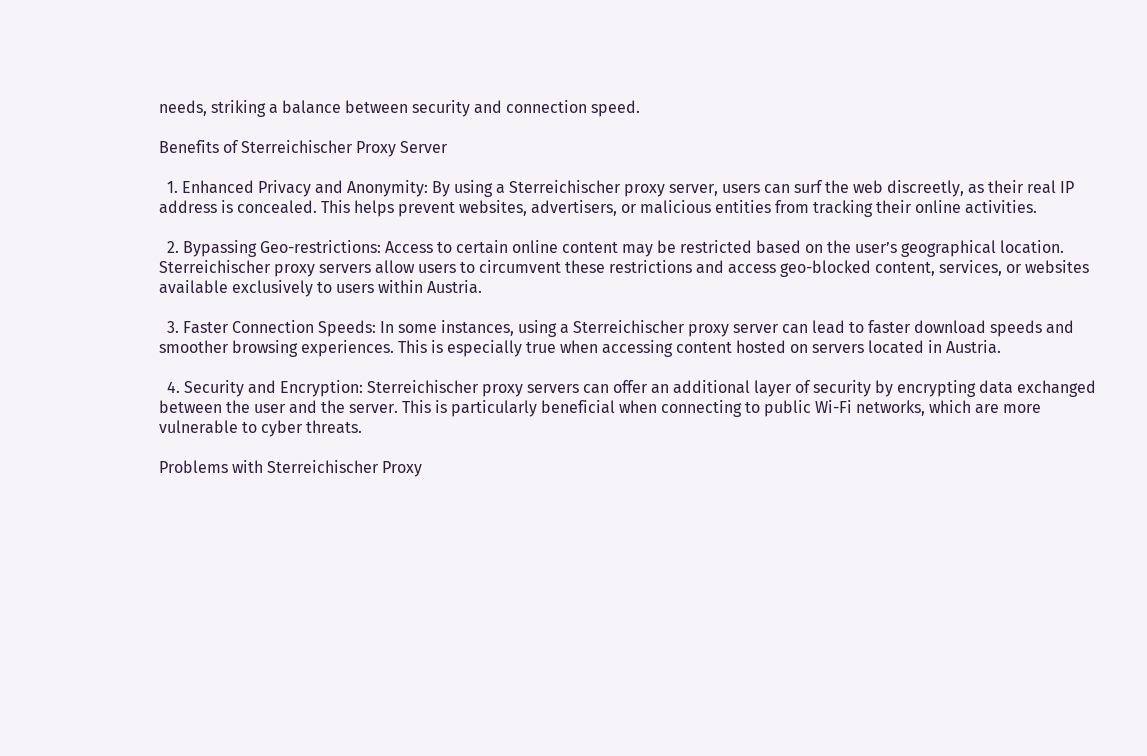needs, striking a balance between security and connection speed.

Benefits of Sterreichischer Proxy Server

  1. Enhanced Privacy and Anonymity: By using a Sterreichischer proxy server, users can surf the web discreetly, as their real IP address is concealed. This helps prevent websites, advertisers, or malicious entities from tracking their online activities.

  2. Bypassing Geo-restrictions: Access to certain online content may be restricted based on the user’s geographical location. Sterreichischer proxy servers allow users to circumvent these restrictions and access geo-blocked content, services, or websites available exclusively to users within Austria.

  3. Faster Connection Speeds: In some instances, using a Sterreichischer proxy server can lead to faster download speeds and smoother browsing experiences. This is especially true when accessing content hosted on servers located in Austria.

  4. Security and Encryption: Sterreichischer proxy servers can offer an additional layer of security by encrypting data exchanged between the user and the server. This is particularly beneficial when connecting to public Wi-Fi networks, which are more vulnerable to cyber threats.

Problems with Sterreichischer Proxy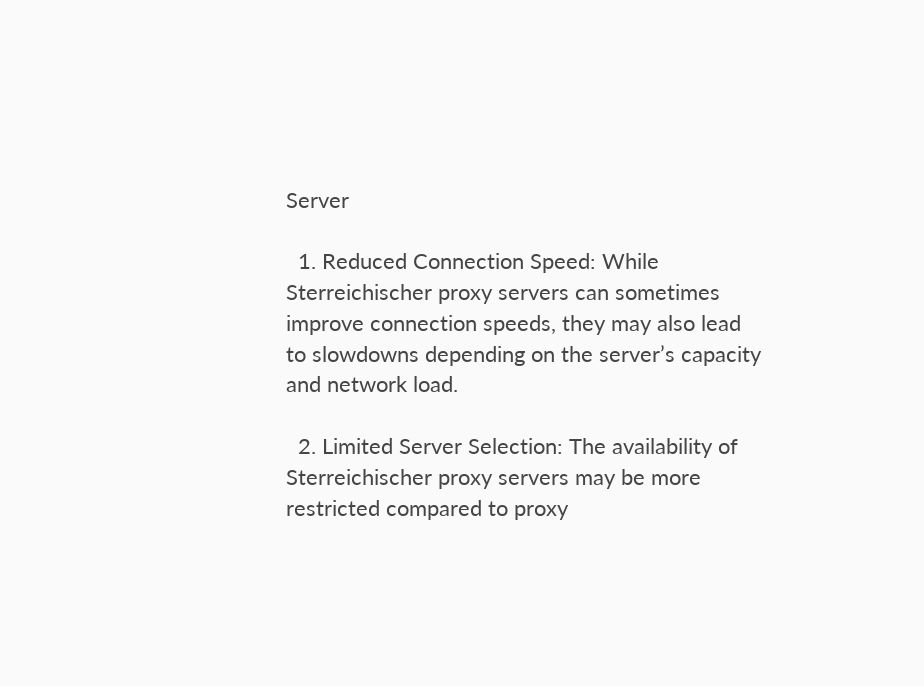Server

  1. Reduced Connection Speed: While Sterreichischer proxy servers can sometimes improve connection speeds, they may also lead to slowdowns depending on the server’s capacity and network load.

  2. Limited Server Selection: The availability of Sterreichischer proxy servers may be more restricted compared to proxy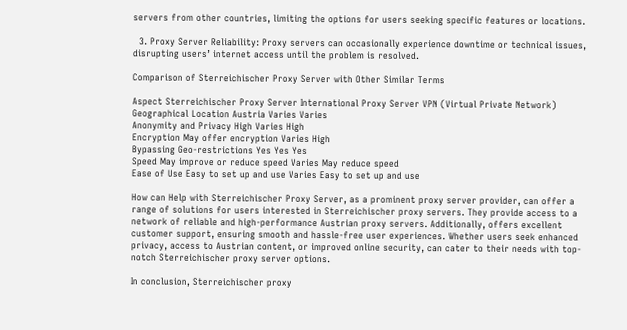servers from other countries, limiting the options for users seeking specific features or locations.

  3. Proxy Server Reliability: Proxy servers can occasionally experience downtime or technical issues, disrupting users’ internet access until the problem is resolved.

Comparison of Sterreichischer Proxy Server with Other Similar Terms

Aspect Sterreichischer Proxy Server International Proxy Server VPN (Virtual Private Network)
Geographical Location Austria Varies Varies
Anonymity and Privacy High Varies High
Encryption May offer encryption Varies High
Bypassing Geo-restrictions Yes Yes Yes
Speed May improve or reduce speed Varies May reduce speed
Ease of Use Easy to set up and use Varies Easy to set up and use

How can Help with Sterreichischer Proxy Server, as a prominent proxy server provider, can offer a range of solutions for users interested in Sterreichischer proxy servers. They provide access to a network of reliable and high-performance Austrian proxy servers. Additionally, offers excellent customer support, ensuring smooth and hassle-free user experiences. Whether users seek enhanced privacy, access to Austrian content, or improved online security, can cater to their needs with top-notch Sterreichischer proxy server options.

In conclusion, Sterreichischer proxy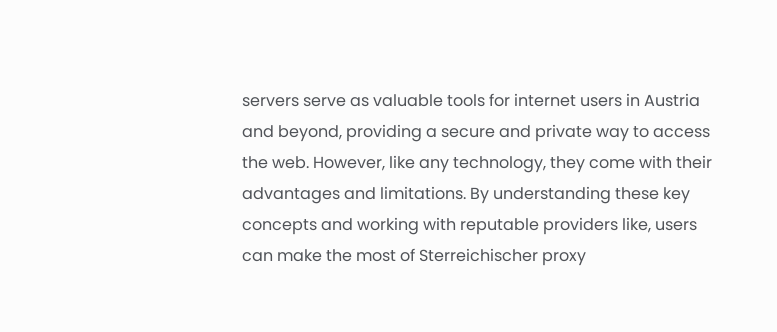servers serve as valuable tools for internet users in Austria and beyond, providing a secure and private way to access the web. However, like any technology, they come with their advantages and limitations. By understanding these key concepts and working with reputable providers like, users can make the most of Sterreichischer proxy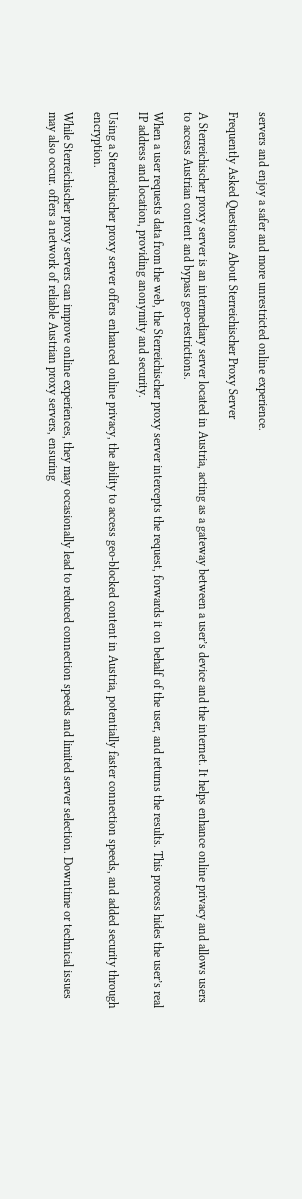servers and enjoy a safer and more unrestricted online experience.

Frequently Asked Questions About Sterreichischer Proxy Server

A Sterreichischer proxy server is an intermediary server located in Austria, acting as a gateway between a user’s device and the internet. It helps enhance online privacy and allows users to access Austrian content and bypass geo-restrictions.

When a user requests data from the web, the Sterreichischer proxy server intercepts the request, forwards it on behalf of the user, and returns the results. This process hides the user’s real IP address and location, providing anonymity and security.

Using a Sterreichischer proxy server offers enhanced online privacy, the ability to access geo-blocked content in Austria, potentially faster connection speeds, and added security through encryption.

While Sterreichischer proxy servers can improve online experiences, they may occasionally lead to reduced connection speeds and limited server selection. Downtime or technical issues may also occur. offers a network of reliable Austrian proxy servers, ensuring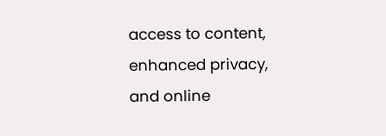access to content, enhanced privacy, and online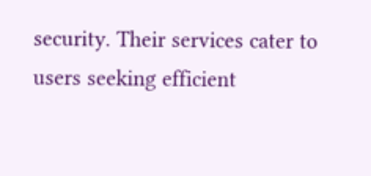security. Their services cater to users seeking efficient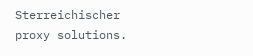Sterreichischer proxy solutions.